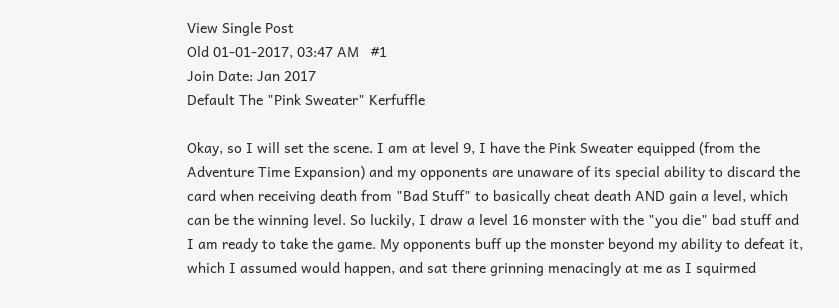View Single Post
Old 01-01-2017, 03:47 AM   #1
Join Date: Jan 2017
Default The "Pink Sweater" Kerfuffle

Okay, so I will set the scene. I am at level 9, I have the Pink Sweater equipped (from the Adventure Time Expansion) and my opponents are unaware of its special ability to discard the card when receiving death from "Bad Stuff" to basically cheat death AND gain a level, which can be the winning level. So luckily, I draw a level 16 monster with the "you die" bad stuff and I am ready to take the game. My opponents buff up the monster beyond my ability to defeat it, which I assumed would happen, and sat there grinning menacingly at me as I squirmed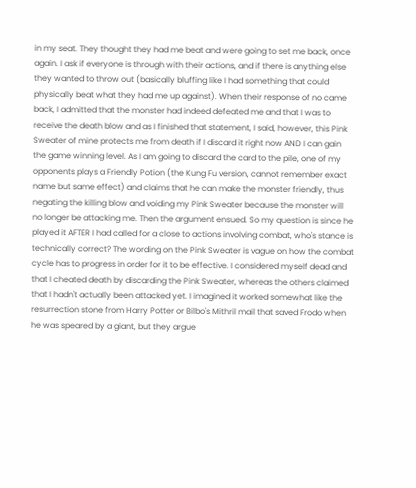in my seat. They thought they had me beat and were going to set me back, once again. I ask if everyone is through with their actions, and if there is anything else they wanted to throw out (basically bluffing like I had something that could physically beat what they had me up against). When their response of no came back, I admitted that the monster had indeed defeated me and that I was to receive the death blow and as I finished that statement, I said, however, this Pink Sweater of mine protects me from death if I discard it right now AND I can gain the game winning level. As I am going to discard the card to the pile, one of my opponents plays a Friendly Potion (the Kung Fu version, cannot remember exact name but same effect) and claims that he can make the monster friendly, thus negating the killing blow and voiding my Pink Sweater because the monster will no longer be attacking me. Then the argument ensued. So my question is since he played it AFTER I had called for a close to actions involving combat, who's stance is technically correct? The wording on the Pink Sweater is vague on how the combat cycle has to progress in order for it to be effective. I considered myself dead and that I cheated death by discarding the Pink Sweater, whereas the others claimed that I hadn't actually been attacked yet. I imagined it worked somewhat like the resurrection stone from Harry Potter or Bilbo's Mithril mail that saved Frodo when he was speared by a giant, but they argue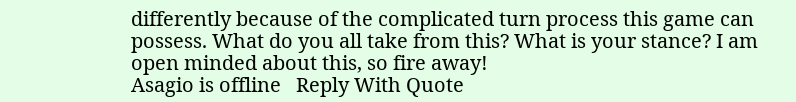differently because of the complicated turn process this game can possess. What do you all take from this? What is your stance? I am open minded about this, so fire away!
Asagio is offline   Reply With Quote